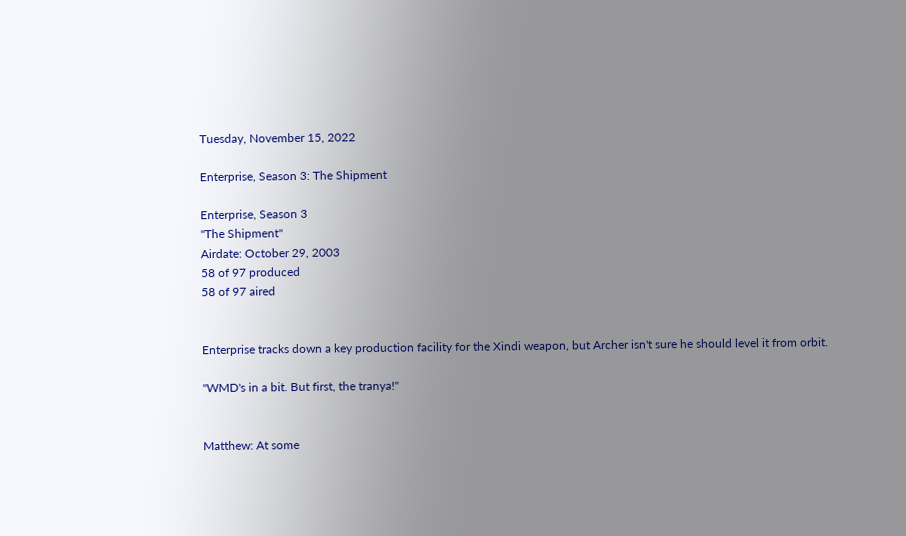Tuesday, November 15, 2022

Enterprise, Season 3: The Shipment

Enterprise, Season 3
"The Shipment"
Airdate: October 29, 2003
58 of 97 produced
58 of 97 aired


Enterprise tracks down a key production facility for the Xindi weapon, but Archer isn't sure he should level it from orbit.

"WMD's in a bit. But first, the tranya!"


Matthew: At some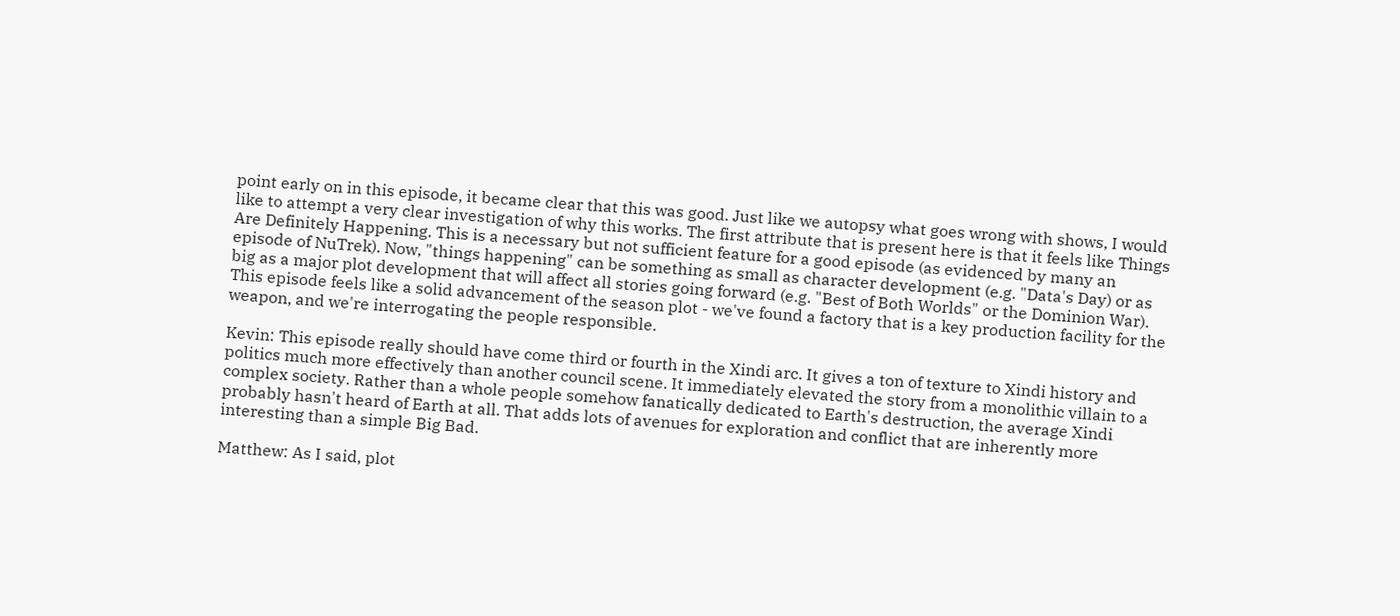point early on in this episode, it became clear that this was good. Just like we autopsy what goes wrong with shows, I would like to attempt a very clear investigation of why this works. The first attribute that is present here is that it feels like Things Are Definitely Happening. This is a necessary but not sufficient feature for a good episode (as evidenced by many an episode of NuTrek). Now, "things happening" can be something as small as character development (e.g. "Data's Day) or as big as a major plot development that will affect all stories going forward (e.g. "Best of Both Worlds" or the Dominion War). This episode feels like a solid advancement of the season plot - we've found a factory that is a key production facility for the weapon, and we're interrogating the people responsible.

Kevin: This episode really should have come third or fourth in the Xindi arc. It gives a ton of texture to Xindi history and politics much more effectively than another council scene. It immediately elevated the story from a monolithic villain to a complex society. Rather than a whole people somehow fanatically dedicated to Earth's destruction, the average Xindi probably hasn't heard of Earth at all. That adds lots of avenues for exploration and conflict that are inherently more interesting than a simple Big Bad.

Matthew: As I said, plot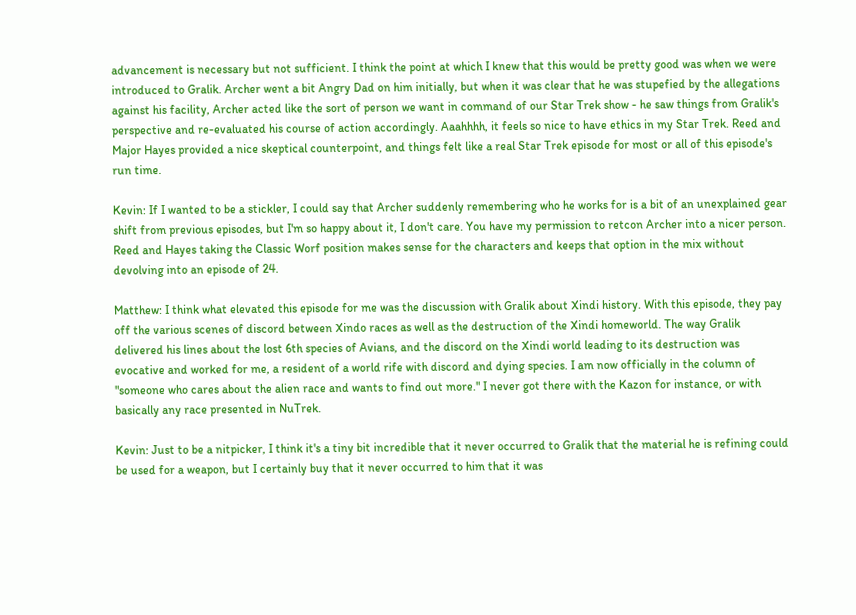advancement is necessary but not sufficient. I think the point at which I knew that this would be pretty good was when we were introduced to Gralik. Archer went a bit Angry Dad on him initially, but when it was clear that he was stupefied by the allegations against his facility, Archer acted like the sort of person we want in command of our Star Trek show - he saw things from Gralik's perspective and re-evaluated his course of action accordingly. Aaahhhh, it feels so nice to have ethics in my Star Trek. Reed and Major Hayes provided a nice skeptical counterpoint, and things felt like a real Star Trek episode for most or all of this episode's run time.

Kevin: If I wanted to be a stickler, I could say that Archer suddenly remembering who he works for is a bit of an unexplained gear shift from previous episodes, but I'm so happy about it, I don't care. You have my permission to retcon Archer into a nicer person. Reed and Hayes taking the Classic Worf position makes sense for the characters and keeps that option in the mix without devolving into an episode of 24.

Matthew: I think what elevated this episode for me was the discussion with Gralik about Xindi history. With this episode, they pay off the various scenes of discord between Xindo races as well as the destruction of the Xindi homeworld. The way Gralik delivered his lines about the lost 6th species of Avians, and the discord on the Xindi world leading to its destruction was evocative and worked for me, a resident of a world rife with discord and dying species. I am now officially in the column of "someone who cares about the alien race and wants to find out more." I never got there with the Kazon for instance, or with basically any race presented in NuTrek.

Kevin: Just to be a nitpicker, I think it's a tiny bit incredible that it never occurred to Gralik that the material he is refining could be used for a weapon, but I certainly buy that it never occurred to him that it was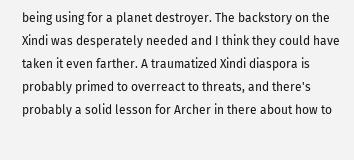being using for a planet destroyer. The backstory on the Xindi was desperately needed and I think they could have taken it even farther. A traumatized Xindi diaspora is probably primed to overreact to threats, and there's probably a solid lesson for Archer in there about how to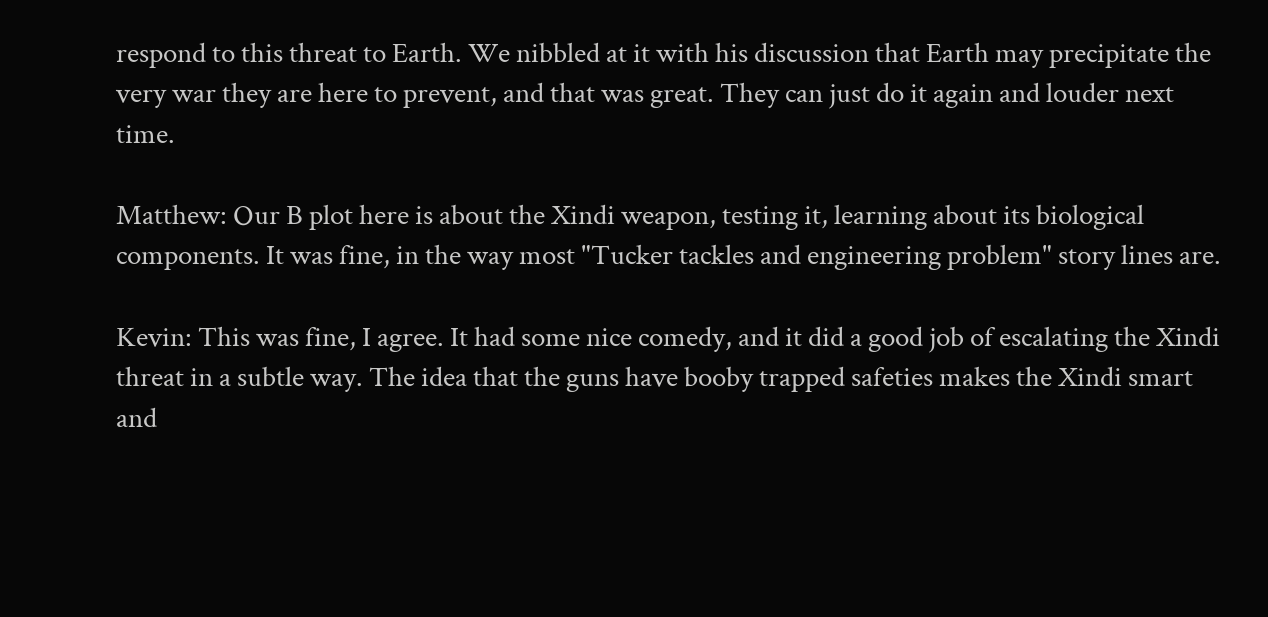respond to this threat to Earth. We nibbled at it with his discussion that Earth may precipitate the very war they are here to prevent, and that was great. They can just do it again and louder next time.

Matthew: Our B plot here is about the Xindi weapon, testing it, learning about its biological components. It was fine, in the way most "Tucker tackles and engineering problem" story lines are.

Kevin: This was fine, I agree. It had some nice comedy, and it did a good job of escalating the Xindi threat in a subtle way. The idea that the guns have booby trapped safeties makes the Xindi smart and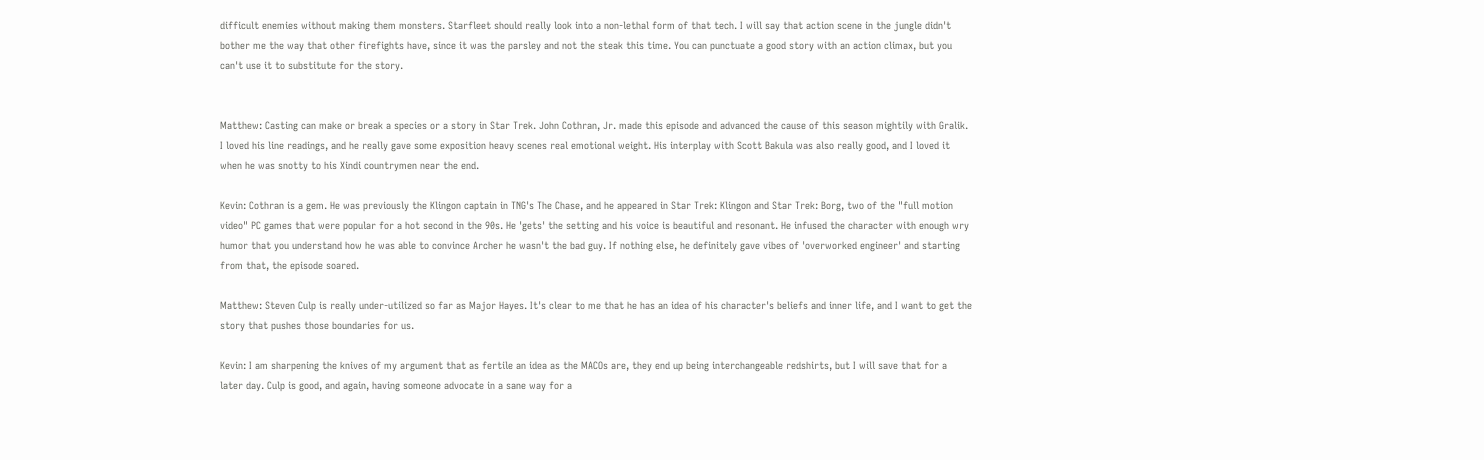difficult enemies without making them monsters. Starfleet should really look into a non-lethal form of that tech. I will say that action scene in the jungle didn't bother me the way that other firefights have, since it was the parsley and not the steak this time. You can punctuate a good story with an action climax, but you can't use it to substitute for the story.


Matthew: Casting can make or break a species or a story in Star Trek. John Cothran, Jr. made this episode and advanced the cause of this season mightily with Gralik. I loved his line readings, and he really gave some exposition heavy scenes real emotional weight. His interplay with Scott Bakula was also really good, and I loved it when he was snotty to his Xindi countrymen near the end.

Kevin: Cothran is a gem. He was previously the Klingon captain in TNG's The Chase, and he appeared in Star Trek: Klingon and Star Trek: Borg, two of the "full motion video" PC games that were popular for a hot second in the 90s. He 'gets' the setting and his voice is beautiful and resonant. He infused the character with enough wry humor that you understand how he was able to convince Archer he wasn't the bad guy. If nothing else, he definitely gave vibes of 'overworked engineer' and starting from that, the episode soared.

Matthew: Steven Culp is really under-utilized so far as Major Hayes. It's clear to me that he has an idea of his character's beliefs and inner life, and I want to get the story that pushes those boundaries for us.

Kevin: I am sharpening the knives of my argument that as fertile an idea as the MACOs are, they end up being interchangeable redshirts, but I will save that for a later day. Culp is good, and again, having someone advocate in a sane way for a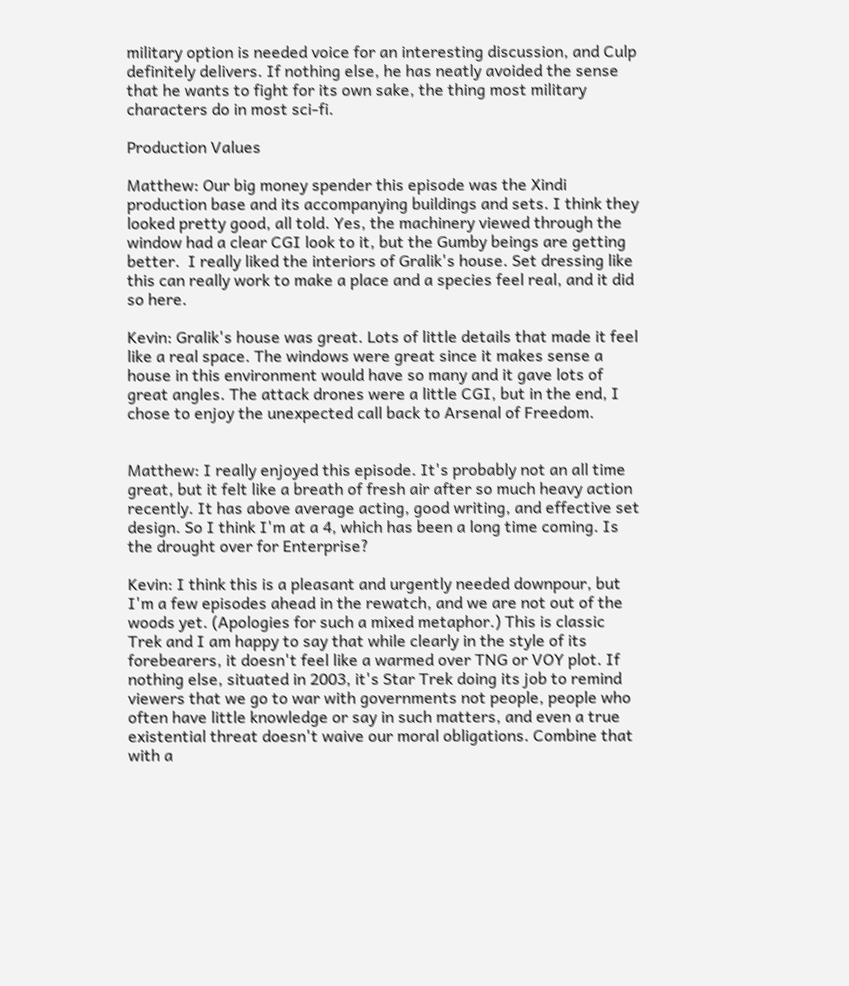military option is needed voice for an interesting discussion, and Culp definitely delivers. If nothing else, he has neatly avoided the sense that he wants to fight for its own sake, the thing most military characters do in most sci-fi.

Production Values

Matthew: Our big money spender this episode was the Xindi production base and its accompanying buildings and sets. I think they looked pretty good, all told. Yes, the machinery viewed through the window had a clear CGI look to it, but the Gumby beings are getting better.  I really liked the interiors of Gralik's house. Set dressing like this can really work to make a place and a species feel real, and it did so here.

Kevin: Gralik's house was great. Lots of little details that made it feel like a real space. The windows were great since it makes sense a house in this environment would have so many and it gave lots of great angles. The attack drones were a little CGI, but in the end, I chose to enjoy the unexpected call back to Arsenal of Freedom.


Matthew: I really enjoyed this episode. It's probably not an all time great, but it felt like a breath of fresh air after so much heavy action recently. It has above average acting, good writing, and effective set design. So I think I'm at a 4, which has been a long time coming. Is the drought over for Enterprise?

Kevin: I think this is a pleasant and urgently needed downpour, but I'm a few episodes ahead in the rewatch, and we are not out of the woods yet. (Apologies for such a mixed metaphor.) This is classic Trek and I am happy to say that while clearly in the style of its forebearers, it doesn't feel like a warmed over TNG or VOY plot. If nothing else, situated in 2003, it's Star Trek doing its job to remind viewers that we go to war with governments not people, people who often have little knowledge or say in such matters, and even a true existential threat doesn't waive our moral obligations. Combine that with a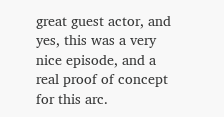great guest actor, and yes, this was a very nice episode, and a real proof of concept for this arc.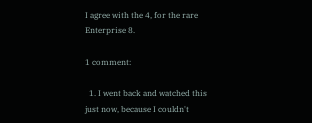I agree with the 4, for the rare Enterprise 8.

1 comment:

  1. I went back and watched this just now, because I couldn't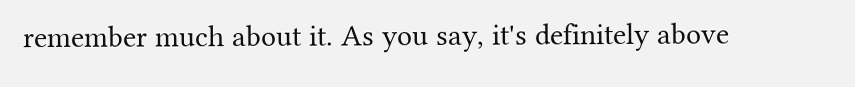remember much about it. As you say, it's definitely above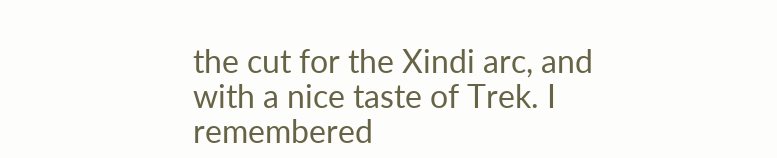the cut for the Xindi arc, and with a nice taste of Trek. I remembered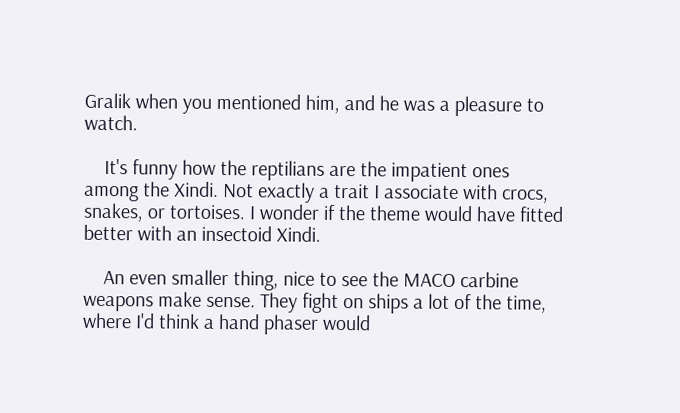Gralik when you mentioned him, and he was a pleasure to watch.

    It's funny how the reptilians are the impatient ones among the Xindi. Not exactly a trait I associate with crocs, snakes, or tortoises. I wonder if the theme would have fitted better with an insectoid Xindi.

    An even smaller thing, nice to see the MACO carbine weapons make sense. They fight on ships a lot of the time, where I'd think a hand phaser would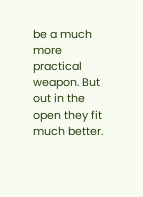be a much more practical weapon. But out in the open they fit much better.